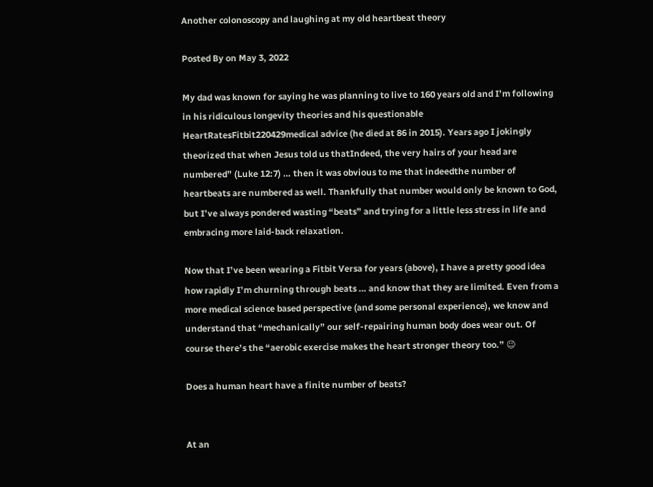Another colonoscopy and laughing at my old heartbeat theory

Posted By on May 3, 2022

My dad was known for saying he was planning to live to 160 years old and I’m following in his ridiculous longevity theories and his questionable HeartRatesFitbit220429medical advice (he died at 86 in 2015). Years ago I jokingly theorized that when Jesus told us thatIndeed, the very hairs of your head are numbered” (Luke 12:7) … then it was obvious to me that indeedthe number of heartbeats are numbered as well. Thankfully that number would only be known to God, but I’ve always pondered wasting “beats” and trying for a little less stress in life and embracing more laid-back relaxation.

Now that I’ve been wearing a Fitbit Versa for years (above), I have a pretty good idea how rapidly I’m churning through beats … and know that they are limited. Even from a more medical science based perspective (and some personal experience), we know and understand that “mechanically” our self-repairing human body does wear out. Of course there’s the “aerobic exercise makes the heart stronger theory too.” 😉

Does a human heart have a finite number of beats?


At an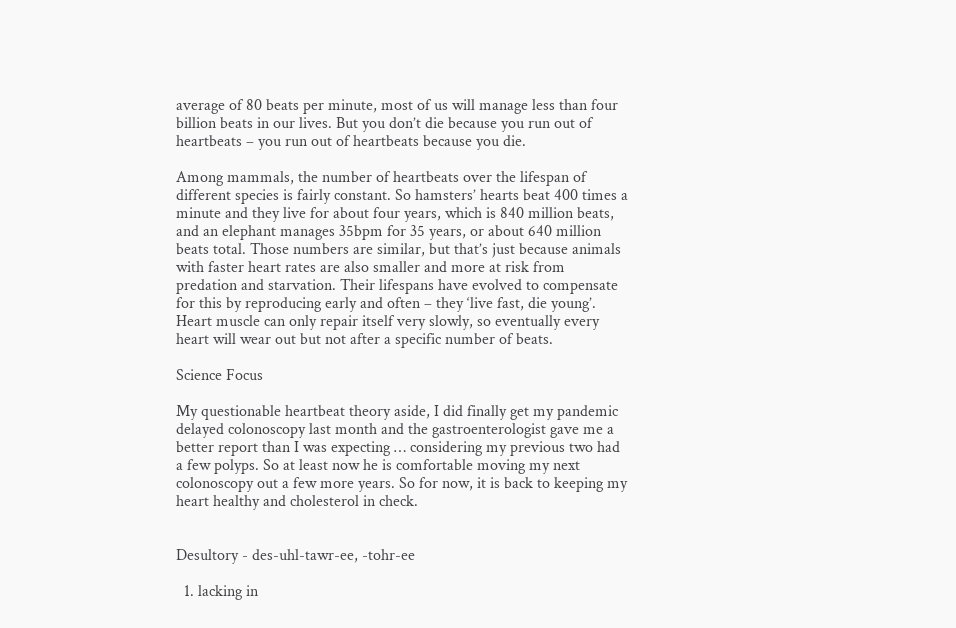average of 80 beats per minute, most of us will manage less than four billion beats in our lives. But you don’t die because you run out of heartbeats – you run out of heartbeats because you die.

Among mammals, the number of heartbeats over the lifespan of different species is fairly constant. So hamsters’ hearts beat 400 times a minute and they live for about four years, which is 840 million beats, and an elephant manages 35bpm for 35 years, or about 640 million beats total. Those numbers are similar, but that’s just because animals with faster heart rates are also smaller and more at risk from predation and starvation. Their lifespans have evolved to compensate for this by reproducing early and often – they ‘live fast, die young’. Heart muscle can only repair itself very slowly, so eventually every heart will wear out but not after a specific number of beats.

Science Focus

My questionable heartbeat theory aside, I did finally get my pandemic delayed colonoscopy last month and the gastroenterologist gave me a better report than I was expecting … considering my previous two had a few polyps. So at least now he is comfortable moving my next colonoscopy out a few more years. So for now, it is back to keeping my heart healthy and cholesterol in check.


Desultory - des-uhl-tawr-ee, -tohr-ee

  1. lacking in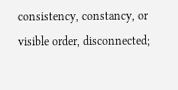consistency, constancy, or visible order, disconnected;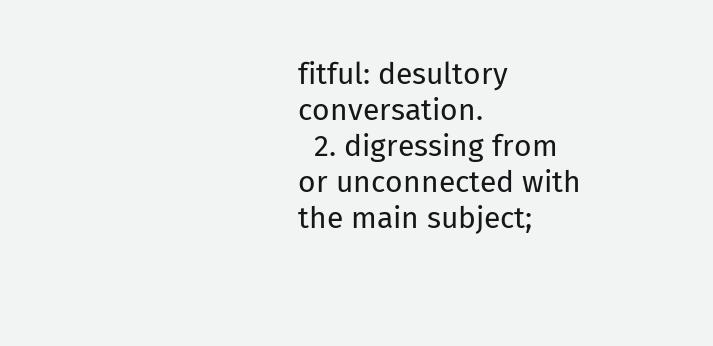fitful: desultory conversation.
  2. digressing from or unconnected with the main subject;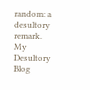random: a desultory remark.
My Desultory Blog